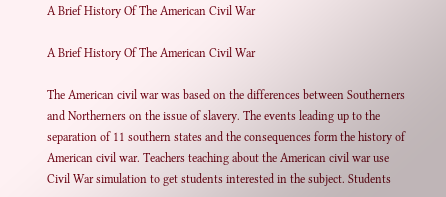A Brief History Of The American Civil War

A Brief History Of The American Civil War

The American civil war was based on the differences between Southerners and Northerners on the issue of slavery. The events leading up to the separation of 11 southern states and the consequences form the history of American civil war. Teachers teaching about the American civil war use Civil War simulation to get students interested in the subject. Students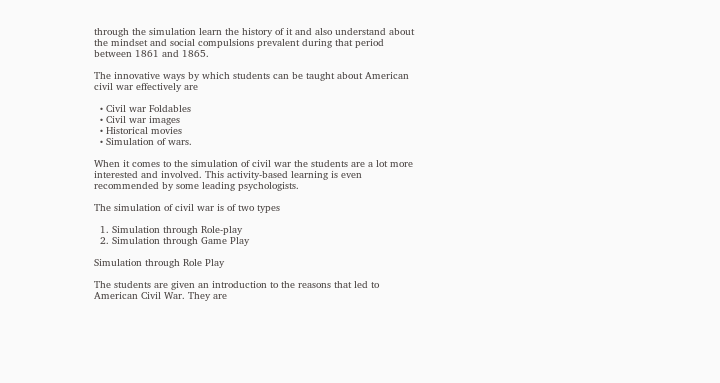through the simulation learn the history of it and also understand about the mindset and social compulsions prevalent during that period between 1861 and 1865.

The innovative ways by which students can be taught about American civil war effectively are

  • Civil war Foldables
  • Civil war images
  • Historical movies
  • Simulation of wars.

When it comes to the simulation of civil war the students are a lot more interested and involved. This activity-based learning is even recommended by some leading psychologists.

The simulation of civil war is of two types

  1. Simulation through Role-play
  2. Simulation through Game Play

Simulation through Role Play

The students are given an introduction to the reasons that led to American Civil War. They are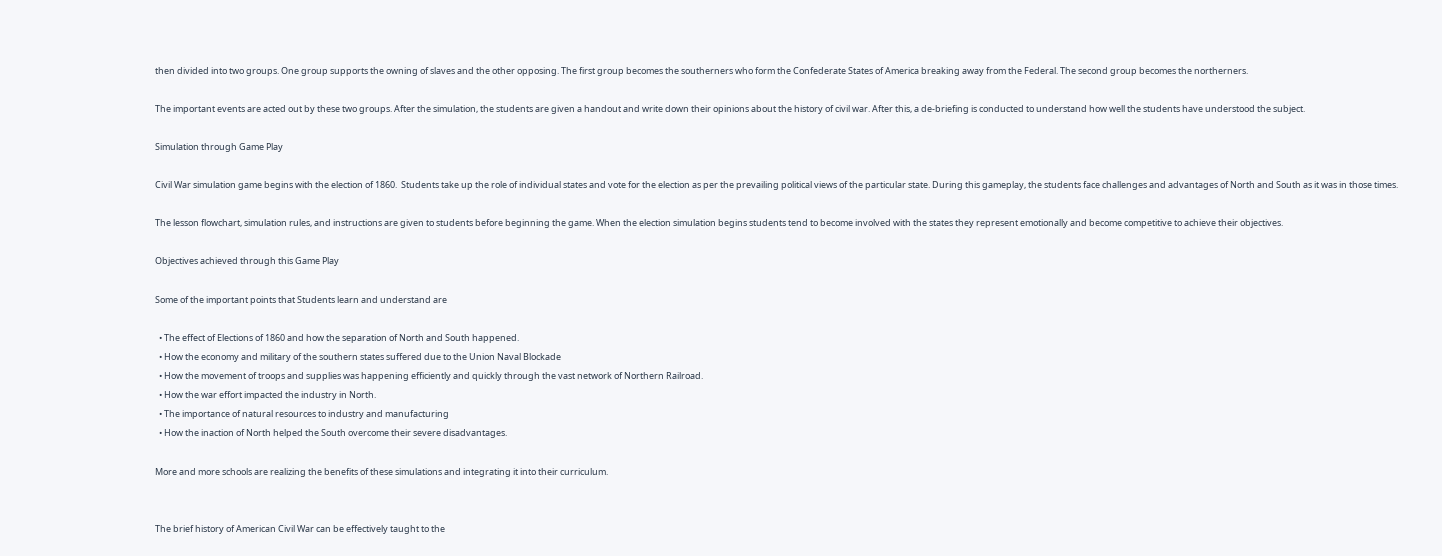then divided into two groups. One group supports the owning of slaves and the other opposing. The first group becomes the southerners who form the Confederate States of America breaking away from the Federal. The second group becomes the northerners.

The important events are acted out by these two groups. After the simulation, the students are given a handout and write down their opinions about the history of civil war. After this, a de-briefing is conducted to understand how well the students have understood the subject.

Simulation through Game Play

Civil War simulation game begins with the election of 1860.  Students take up the role of individual states and vote for the election as per the prevailing political views of the particular state. During this gameplay, the students face challenges and advantages of North and South as it was in those times.

The lesson flowchart, simulation rules, and instructions are given to students before beginning the game. When the election simulation begins students tend to become involved with the states they represent emotionally and become competitive to achieve their objectives.

Objectives achieved through this Game Play

Some of the important points that Students learn and understand are

  • The effect of Elections of 1860 and how the separation of North and South happened.
  • How the economy and military of the southern states suffered due to the Union Naval Blockade
  • How the movement of troops and supplies was happening efficiently and quickly through the vast network of Northern Railroad.
  • How the war effort impacted the industry in North.
  • The importance of natural resources to industry and manufacturing
  • How the inaction of North helped the South overcome their severe disadvantages.

More and more schools are realizing the benefits of these simulations and integrating it into their curriculum.


The brief history of American Civil War can be effectively taught to the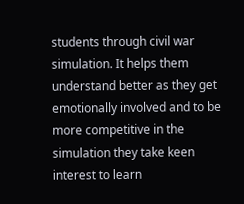students through civil war simulation. It helps them understand better as they get emotionally involved and to be more competitive in the simulation they take keen interest to learn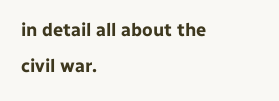in detail all about the civil war.